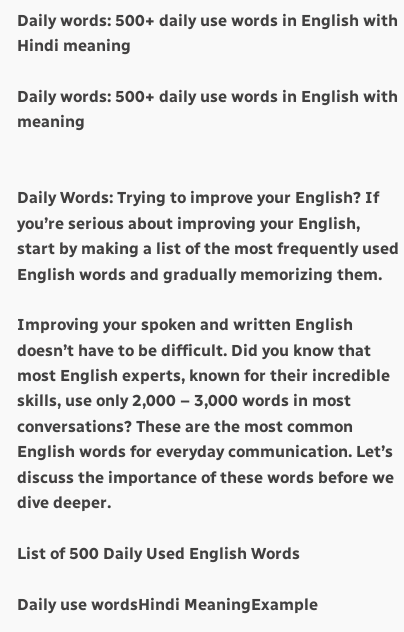Daily words: 500+ daily use words in English with Hindi meaning

Daily words: 500+ daily use words in English with meaning


Daily Words: Trying to improve your English? If you’re serious about improving your English, start by making a list of the most frequently used English words and gradually memorizing them.

Improving your spoken and written English doesn’t have to be difficult. Did you know that most English experts, known for their incredible skills, use only 2,000 – 3,000 words in most conversations? These are the most common English words for everyday communication. Let’s discuss the importance of these words before we dive deeper.

List of 500 Daily Used English Words

Daily use wordsHindi MeaningExample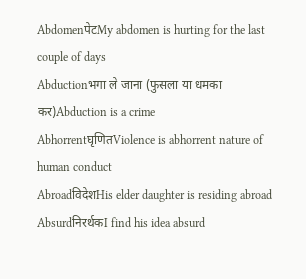AbdomenपेटMy abdomen is hurting for the last couple of days
Abductionभगा ले जाना (फुसला या धमका कर)Abduction is a crime
AbhorrentघृणितViolence is abhorrent nature of human conduct
AbroadविदेशHis elder daughter is residing abroad
Absurdनिरर्थकI find his idea absurd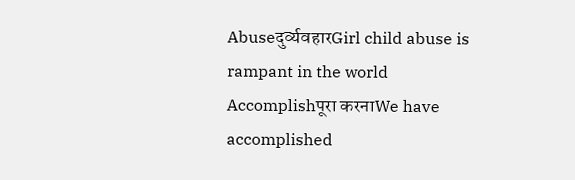Abuseदुर्व्यवहारGirl child abuse is rampant in the world
Accomplishपूरा करनाWe have accomplished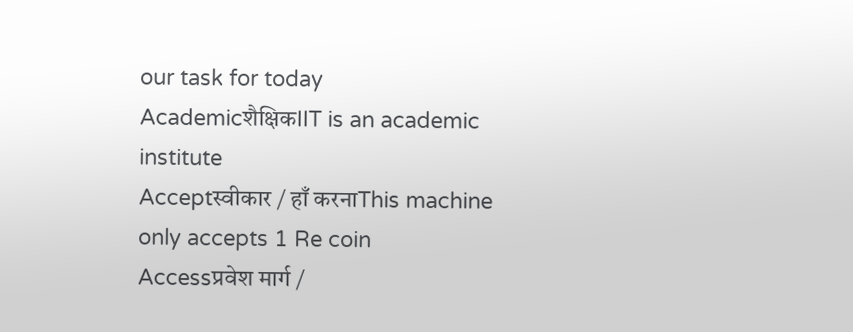our task for today
Academicशैक्षिकIIT is an academic institute
Acceptस्वीकार / हाँ करनाThis machine only accepts 1 Re coin
Accessप्रवेश मार्ग /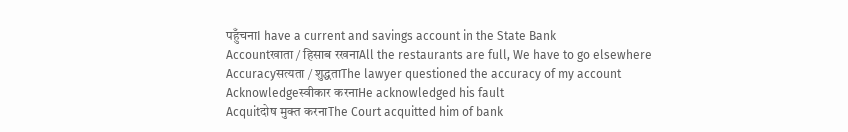पहुँचनाI have a current and savings account in the State Bank
Accountखाता / हिसाब रखनाAll the restaurants are full, We have to go elsewhere
Accuracyसत्यता / शुद्धताThe lawyer questioned the accuracy of my account
Acknowledgeस्वीकार करनाHe acknowledged his fault
Acquitदोष मुक्त करनाThe Court acquitted him of bank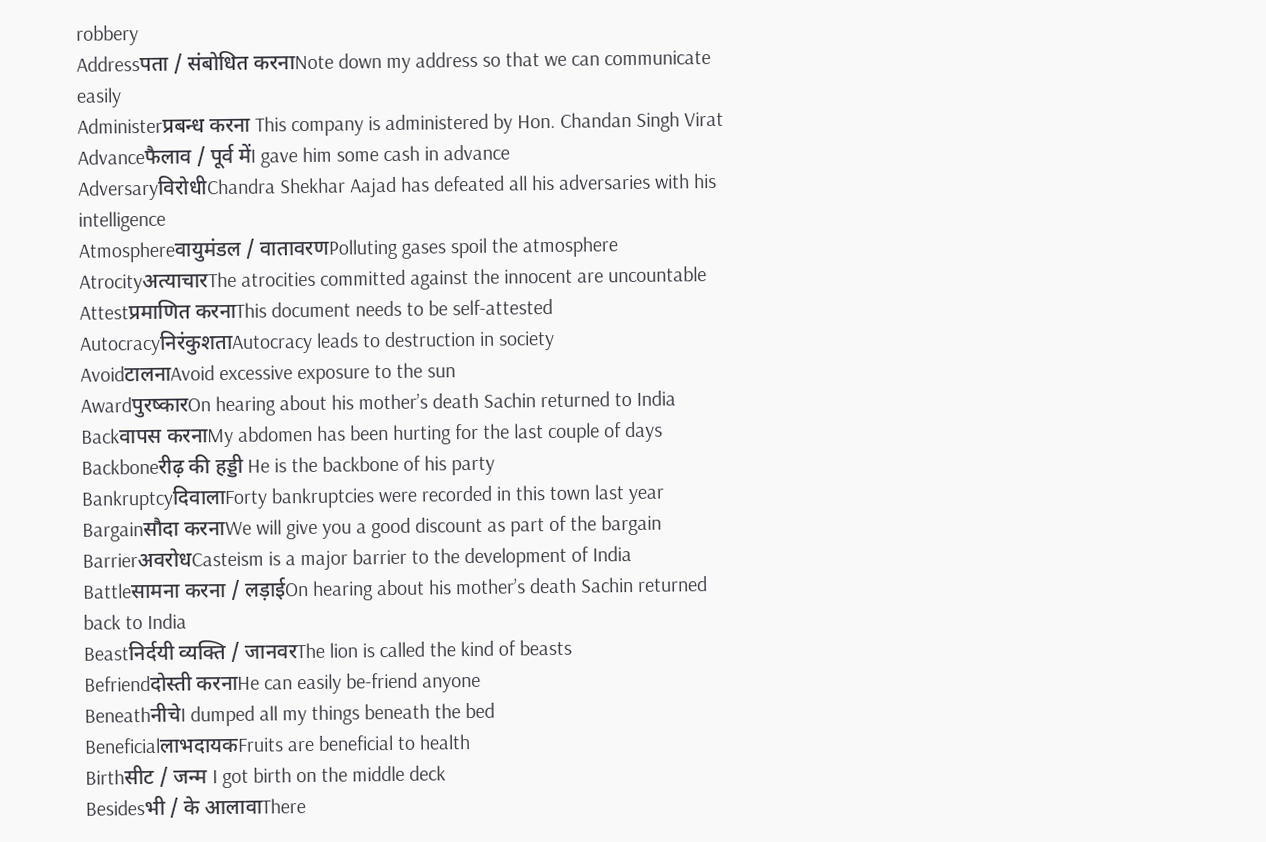robbery
Addressपता / संबोधित करनाNote down my address so that we can communicate easily
Administerप्रबन्ध करना This company is administered by Hon. Chandan Singh Virat
Advanceफैलाव / पूर्व मेंI gave him some cash in advance
AdversaryविरोधीChandra Shekhar Aajad has defeated all his adversaries with his intelligence
Atmosphereवायुमंडल / वातावरणPolluting gases spoil the atmosphere
Atrocityअत्याचारThe atrocities committed against the innocent are uncountable
Attestप्रमाणित करनाThis document needs to be self-attested
AutocracyनिरंकुशताAutocracy leads to destruction in society
AvoidटालनाAvoid excessive exposure to the sun
Awardपुरष्कारOn hearing about his mother’s death Sachin returned to India
Backवापस करनाMy abdomen has been hurting for the last couple of days
Backboneरीढ़ की हड्डी He is the backbone of his party
BankruptcyदिवालाForty bankruptcies were recorded in this town last year
Bargainसौदा करनाWe will give you a good discount as part of the bargain
BarrierअवरोधCasteism is a major barrier to the development of India
Battleसामना करना / लड़ाईOn hearing about his mother’s death Sachin returned back to India
Beastनिर्दयी व्यक्ति / जानवरThe lion is called the kind of beasts
Befriendदोस्ती करनाHe can easily be-friend anyone
BeneathनीचेI dumped all my things beneath the bed
BeneficialलाभदायकFruits are beneficial to health
Birthसीट / जन्म I got birth on the middle deck
Besidesभी / के आलावाThere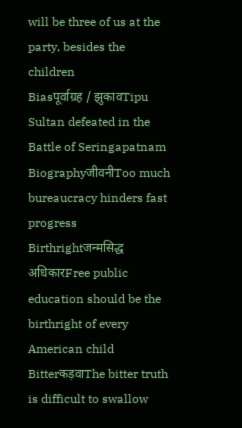will be three of us at the party, besides the children
Biasपूर्वाग्रह / झुकावTipu Sultan defeated in the Battle of Seringapatnam
BiographyजीवनीToo much bureaucracy hinders fast progress
Birthrightजन्मसिद्ध अधिकारFree public education should be the birthright of every American child
Bitterकड़वाThe bitter truth is difficult to swallow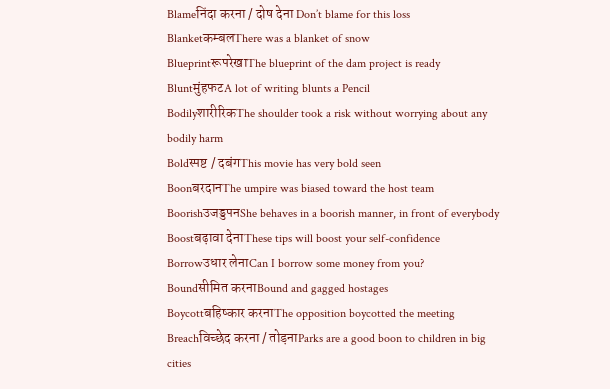Blameनिंदा करना / दोष देना Don’t blame for this loss
Blanketकम्बलThere was a blanket of snow
BlueprintरूपरेखाThe blueprint of the dam project is ready
BluntमुंहफटA lot of writing blunts a Pencil
BodilyशारीरिकThe shoulder took a risk without worrying about any bodily harm
Boldस्पष्ट / दबंगThis movie has very bold seen
BoonबरदानThe umpire was biased toward the host team
Boorishउजड्डपनShe behaves in a boorish manner, in front of everybody
Boostबढ़ावा देनाThese tips will boost your self-confidence
Borrowउधार लेनाCan I borrow some money from you?
Boundसीमित करनाBound and gagged hostages
Boycottबहिष्कार करनाThe opposition boycotted the meeting
Breachविच्छेद करना / तोड़नाParks are a good boon to children in big cities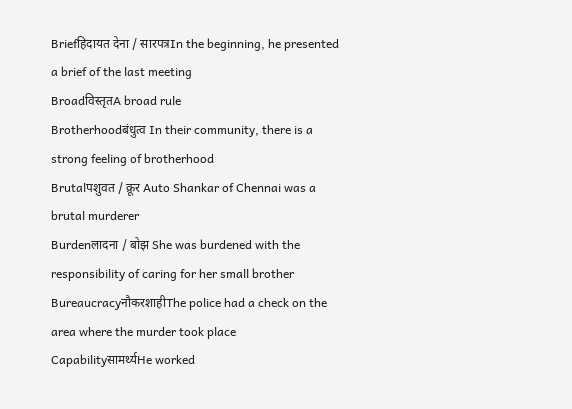Briefहिदायत देना / सारपत्रIn the beginning, he presented a brief of the last meeting
Broadविस्तृतA broad rule
Brotherhoodबंधुत्व In their community, there is a strong feeling of brotherhood
Brutalपशुवत / क्रूर Auto Shankar of Chennai was a brutal murderer
Burdenलादना / बोझ She was burdened with the responsibility of caring for her small brother
BureaucracyनौकरशाहीThe police had a check on the area where the murder took place
Capabilityसामर्थ्यHe worked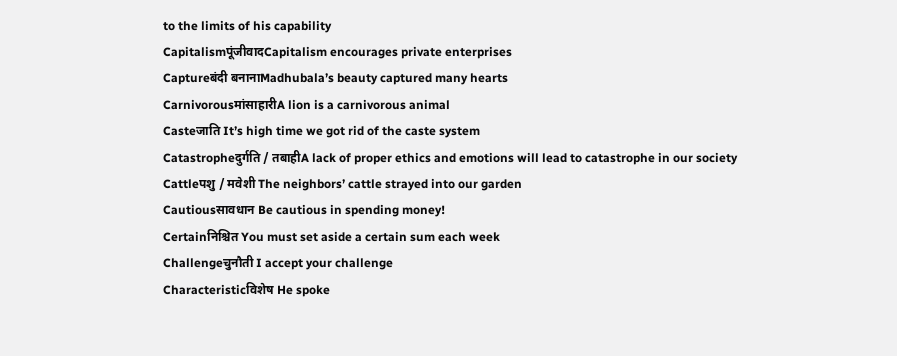to the limits of his capability
CapitalismपूंजीवादCapitalism encourages private enterprises
Captureबंदी बनानाMadhubala’s beauty captured many hearts
CarnivorousमांसाहारीA lion is a carnivorous animal
Casteजाति It’s high time we got rid of the caste system
Catastropheदुर्गति / तबाहीA lack of proper ethics and emotions will lead to catastrophe in our society
Cattleपशु / मवेशी The neighbors’ cattle strayed into our garden
Cautiousसावधान Be cautious in spending money!
Certainनिश्चित You must set aside a certain sum each week
Challengeचुनौती I accept your challenge
Characteristicविशेष He spoke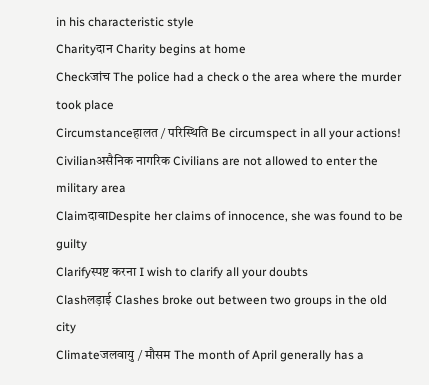in his characteristic style
Charityदान Charity begins at home
Checkजांच The police had a check o the area where the murder took place
Circumstanceहालत / परिस्थिति Be circumspect in all your actions!
Civilianअसैनिक नागरिक Civilians are not allowed to enter the military area
ClaimदावाDespite her claims of innocence, she was found to be guilty
Clarifyस्पष्ट करना I wish to clarify all your doubts
Clashलड़ाई Clashes broke out between two groups in the old city
Climateजलवायु / मौसम The month of April generally has a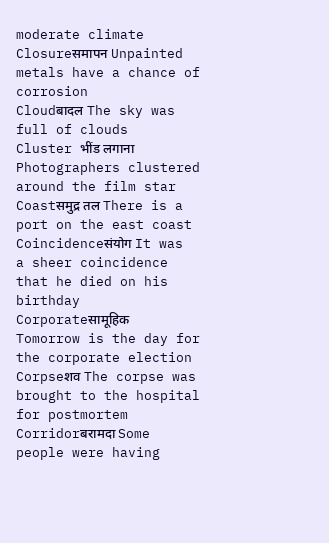moderate climate
Closureसमापन Unpainted metals have a chance of corrosion
Cloudबादल The sky was full of clouds
Cluster भींड लगाना Photographers clustered around the film star
Coastसमुद्र तल There is a port on the east coast
Coincidenceसंयोग It was a sheer coincidence that he died on his birthday
Corporateसामूहिक Tomorrow is the day for the corporate election
Corpseशव The corpse was brought to the hospital for postmortem
Corridorबरामदा Some people were having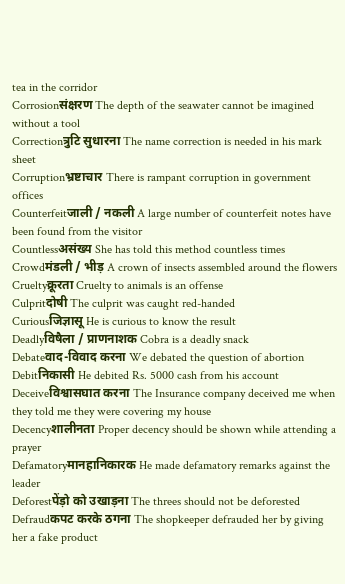tea in the corridor
Corrosionसंक्षरण The depth of the seawater cannot be imagined without a tool
Correctionत्रुटि सुधारना The name correction is needed in his mark sheet
Corruptionभ्रष्टाचार There is rampant corruption in government offices
Counterfeitजाली / नकली A large number of counterfeit notes have been found from the visitor
Countlessअसंख्य She has told this method countless times
Crowdमंडली / भीड़ A crown of insects assembled around the flowers
Crueltyक्रूरता Cruelty to animals is an offense
Culpritदोषी The culprit was caught red-handed
Curiousजिज्ञासू He is curious to know the result
Deadlyविषैला / प्राणनाशक Cobra is a deadly snack
Debateवाद-विवाद करना We debated the question of abortion
Debitनिकासी He debited Rs. 5000 cash from his account
Deceiveविश्वासघात करना The Insurance company deceived me when they told me they were covering my house
Decencyशालीनता Proper decency should be shown while attending a prayer
Defamatoryमानहानिकारक He made defamatory remarks against the leader
Deforestपेंड़ो को उखाड़ना The threes should not be deforested
Defraudकपट करके ठगना The shopkeeper defrauded her by giving her a fake product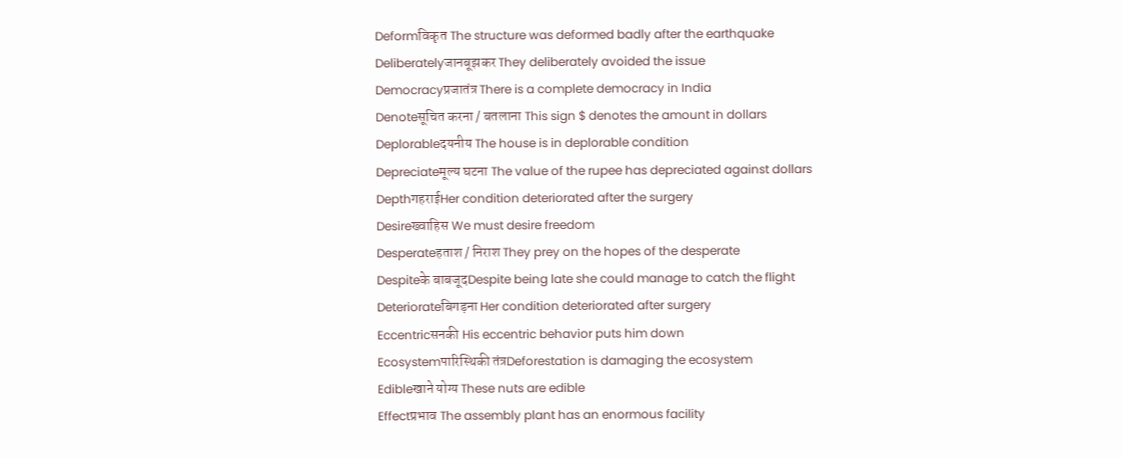Deformविकृत The structure was deformed badly after the earthquake
Deliberatelyजानबूझकर They deliberately avoided the issue
Democracyप्रजातंत्र There is a complete democracy in India
Denoteसूचित करना / बतलाना This sign $ denotes the amount in dollars
Deplorableदयनीय The house is in deplorable condition
Depreciateमूल्य घटना The value of the rupee has depreciated against dollars
DepthगहराईHer condition deteriorated after the surgery
Desireख्वाहिस We must desire freedom
Desperateहताश / निराश They prey on the hopes of the desperate
Despiteके बाबजूदDespite being late she could manage to catch the flight
Deteriorateबिगड़ना Her condition deteriorated after surgery
Eccentricसनकी His eccentric behavior puts him down
Ecosystemपारिस्थिकी तंत्रDeforestation is damaging the ecosystem
Edibleखाने योग्य These nuts are edible
Effectप्रभाव The assembly plant has an enormous facility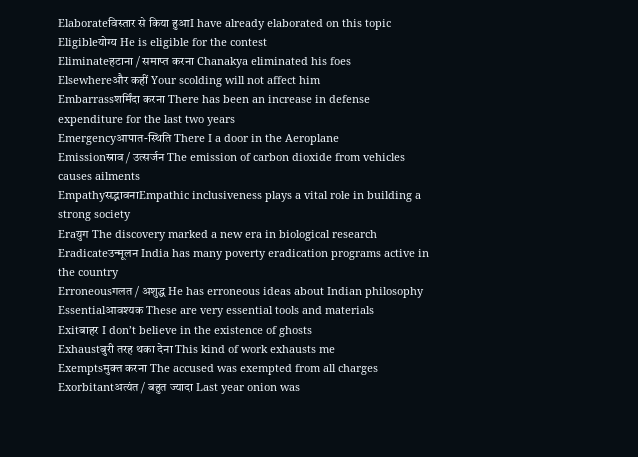Elaborateविस्तार से किया हुआI have already elaborated on this topic
Eligibleयोग्य He is eligible for the contest
Eliminateहटाना / समाप्त करना Chanakya eliminated his foes
Elsewhereऔर कहीं Your scolding will not affect him
Embarrassशर्मिंदा करना There has been an increase in defense expenditure for the last two years
Emergencyआपात-स्थिति There I a door in the Aeroplane
Emissionस्राव / उत्सर्जन The emission of carbon dioxide from vehicles causes ailments
Empathyसद्भावनाEmpathic inclusiveness plays a vital role in building a strong society
Eraयुग The discovery marked a new era in biological research
Eradicateउन्मूलन India has many poverty eradication programs active in the country
Erroneousगलत / अशुद्ध He has erroneous ideas about Indian philosophy
Essentialआवश्यक These are very essential tools and materials
Exitबाहर I don’t believe in the existence of ghosts
Exhaustबुरी तरह थका देना This kind of work exhausts me
Exemptsमुक्त करना The accused was exempted from all charges
Exorbitantअत्यंत / बहुत ज्यादा Last year onion was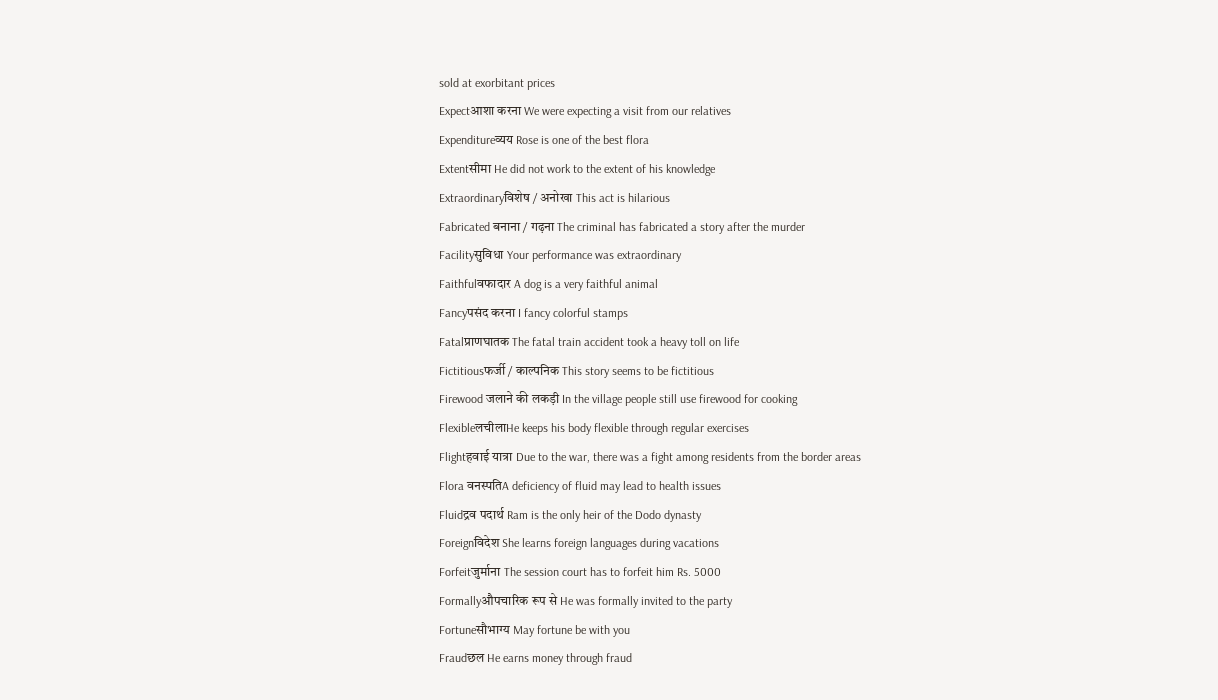sold at exorbitant prices
Expectआशा करना We were expecting a visit from our relatives
Expenditureव्यय Rose is one of the best flora
Extentसीमा He did not work to the extent of his knowledge
Extraordinaryविशेष / अनोखा This act is hilarious
Fabricated बनाना / गढ़ना The criminal has fabricated a story after the murder
Facilityसुविधा Your performance was extraordinary
Faithfulवफादार A dog is a very faithful animal
Fancyपसंद करना I fancy colorful stamps
Fatalप्राणघातक The fatal train accident took a heavy toll on life
Fictitiousफर्जी / काल्पनिक This story seems to be fictitious
Firewood जलाने की लकड़ी In the village people still use firewood for cooking
FlexibleलचीलाHe keeps his body flexible through regular exercises
Flightहवाई यात्रा Due to the war, there was a fight among residents from the border areas
Flora वनस्पतिA deficiency of fluid may lead to health issues
Fluidद्रव पदार्थ Ram is the only heir of the Dodo dynasty
Foreignविदेश She learns foreign languages during vacations
Forfeitजुर्माना The session court has to forfeit him Rs. 5000
Formallyऔपचारिक रूप से He was formally invited to the party
Fortuneसौभाग्य May fortune be with you
Fraudछल He earns money through fraud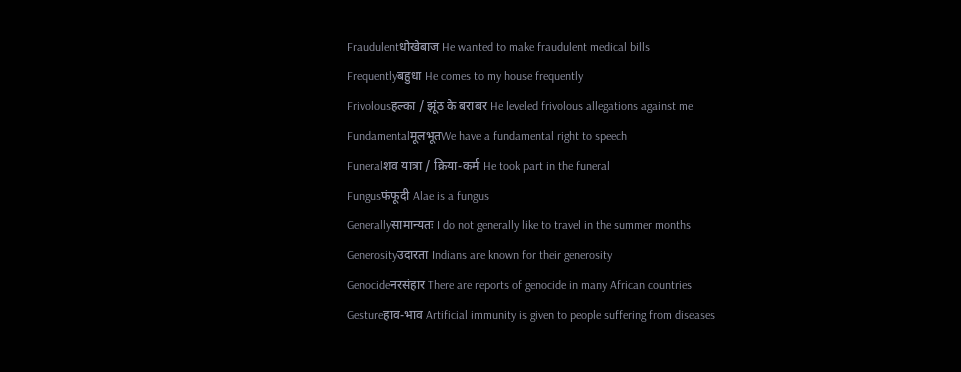Fraudulentधोखेबाज He wanted to make fraudulent medical bills
Frequentlyबहुधा He comes to my house frequently
Frivolousहल्का / झूंठ के बराबर He leveled frivolous allegations against me
FundamentalमूलभूतWe have a fundamental right to speech
Funeralशव यात्रा / क्रिया-कर्म He took part in the funeral
Fungusफंफूदी Alae is a fungus
Generallyसामान्यतः I do not generally like to travel in the summer months
Generosityउदारता Indians are known for their generosity
Genocideनरसंहार There are reports of genocide in many African countries
Gestureहाव-भाव Artificial immunity is given to people suffering from diseases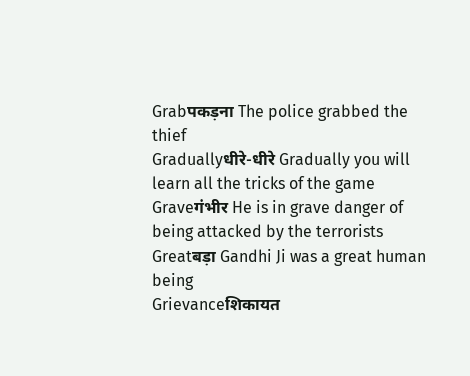Grabपकड़ना The police grabbed the thief
Graduallyधीरे-धीरे Gradually you will learn all the tricks of the game
Graveगंभीर He is in grave danger of being attacked by the terrorists
Greatबड़ा Gandhi Ji was a great human being
Grievanceशिकायत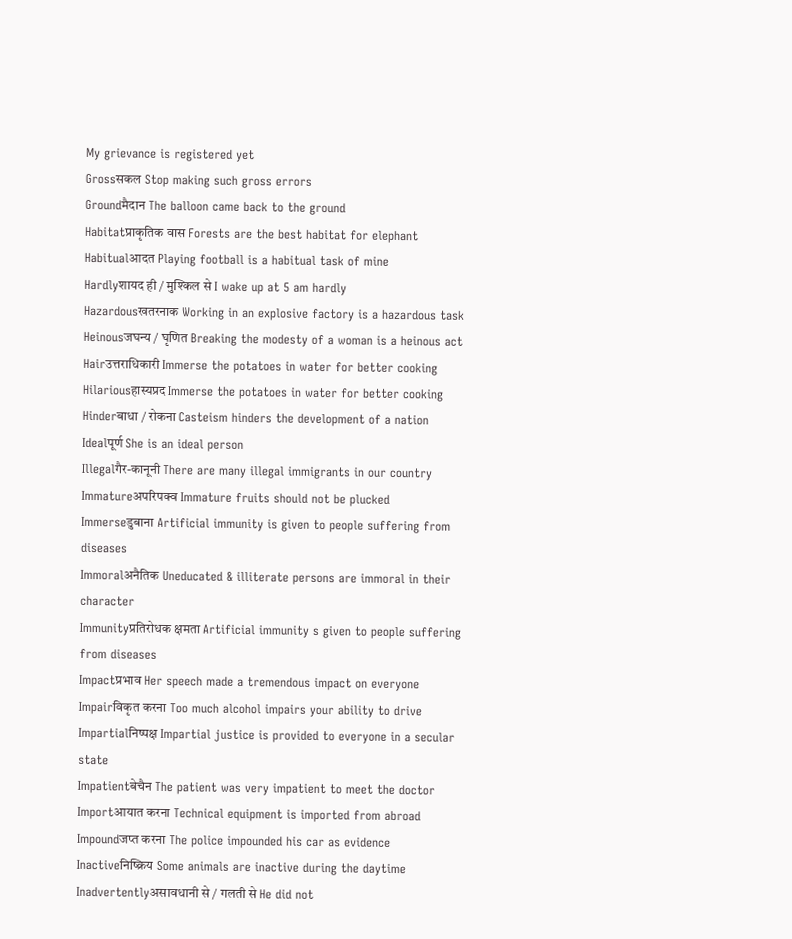My grievance is registered yet
Grossसकल Stop making such gross errors
Groundमैदान The balloon came back to the ground
Habitatप्राकृतिक वास Forests are the best habitat for elephant
Habitualआदत Playing football is a habitual task of mine
Hardlyशायद ही / मुश्किल से I wake up at 5 am hardly
Hazardousखतरनाक Working in an explosive factory is a hazardous task
Heinousजघन्य / घृणित Breaking the modesty of a woman is a heinous act
Hairउत्तराधिकारी Immerse the potatoes in water for better cooking
Hilariousहास्यप्रद Immerse the potatoes in water for better cooking
Hinderबाधा / रोकना Casteism hinders the development of a nation
Idealपूर्ण She is an ideal person
Illegalगैर-कानूनी There are many illegal immigrants in our country
Immatureअपरिपक्व Immature fruits should not be plucked
Immerseडुबाना Artificial immunity is given to people suffering from diseases
Immoralअनैतिक Uneducated & illiterate persons are immoral in their character
Immunityप्रतिरोधक क्षमता Artificial immunity s given to people suffering from diseases
Impactप्रभाव Her speech made a tremendous impact on everyone
Impairविकृत करना Too much alcohol impairs your ability to drive
Impartialनिष्पक्ष Impartial justice is provided to everyone in a secular state
Impatientबेचैन The patient was very impatient to meet the doctor
Importआयात करना Technical equipment is imported from abroad
Impoundजप्त करना The police impounded his car as evidence
Inactiveनिष्क्रिय Some animals are inactive during the daytime
Inadvertentlyअसावधानी से / गलती से He did not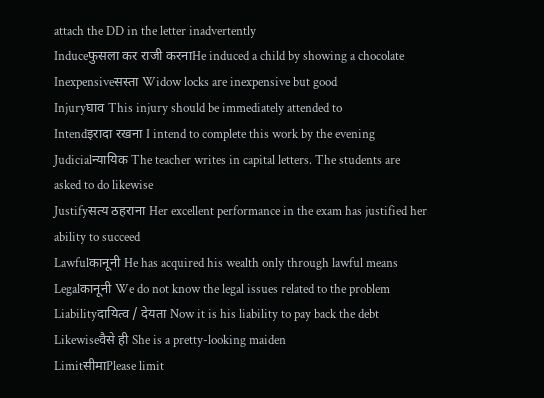attach the DD in the letter inadvertently
Induceफुसला कर राजी करनाHe induced a child by showing a chocolate
Inexpensiveसस्ता Widow locks are inexpensive but good
Injuryघाव This injury should be immediately attended to
Intendइरादा रखना I intend to complete this work by the evening
Judicialन्यायिक The teacher writes in capital letters. The students are asked to do likewise
Justifyसत्य ठहराना Her excellent performance in the exam has justified her ability to succeed
Lawfulकानूनी He has acquired his wealth only through lawful means
Legalकानूनी We do not know the legal issues related to the problem
Liabilityदायित्व / देयता Now it is his liability to pay back the debt
Likewiseवैसे ही She is a pretty-looking maiden
LimitसीमाPlease limit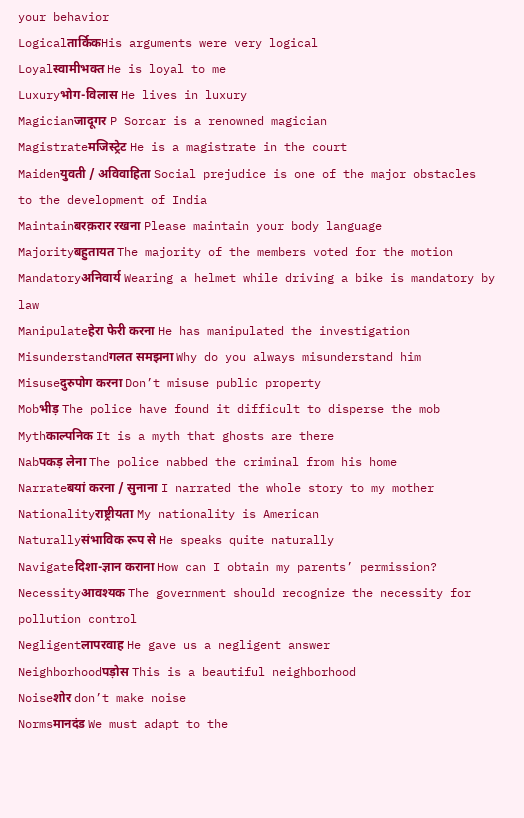your behavior
Logicalतार्किकHis arguments were very logical
Loyalस्वामीभक्त He is loyal to me
Luxuryभोग-विलास He lives in luxury
Magicianजादूगर P Sorcar is a renowned magician
Magistrateमजिस्ट्रेट He is a magistrate in the court
Maidenयुवती / अविवाहिता Social prejudice is one of the major obstacles to the development of India
Maintainबरक़रार रखना Please maintain your body language
Majorityबहुतायत The majority of the members voted for the motion
Mandatoryअनिवार्य Wearing a helmet while driving a bike is mandatory by law
Manipulateहेरा फेरी करना He has manipulated the investigation
Misunderstandगलत समझना Why do you always misunderstand him
Misuseदुरुपोग करना Don’t misuse public property
Mobभीड़ The police have found it difficult to disperse the mob
Mythकाल्पनिक It is a myth that ghosts are there
Nabपकड़ लेना The police nabbed the criminal from his home
Narrateबयां करना / सुनाना I narrated the whole story to my mother
Nationalityराष्ट्रीयता My nationality is American
Naturallyसंभाविक रूप से He speaks quite naturally
Navigateदिशा-ज्ञान कराना How can I obtain my parents’ permission?
Necessityआवश्यक The government should recognize the necessity for pollution control
Negligentलापरवाह He gave us a negligent answer
Neighborhoodपड़ोस This is a beautiful neighborhood
Noiseशोर don’t make noise
Normsमानदंड We must adapt to the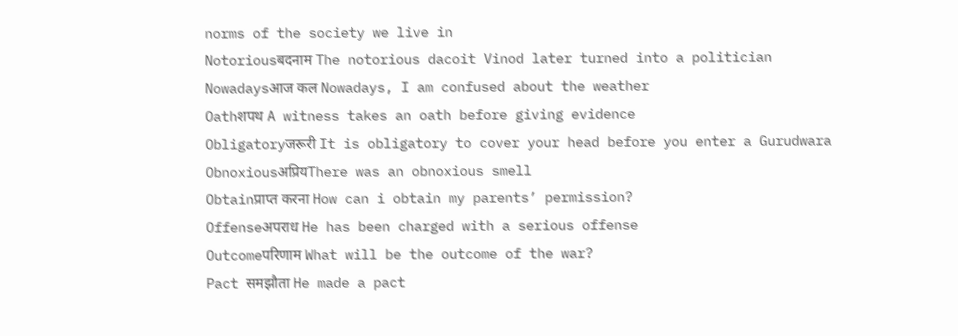norms of the society we live in
Notoriousबदनाम The notorious dacoit Vinod later turned into a politician
Nowadaysआज कल Nowadays, I am confused about the weather
Oathशपथ A witness takes an oath before giving evidence
Obligatoryजरूरी It is obligatory to cover your head before you enter a Gurudwara
Obnoxiousअप्रियThere was an obnoxious smell
Obtainप्राप्त करना How can i obtain my parents’ permission?
Offenseअपराध He has been charged with a serious offense
Outcomeपरिणाम What will be the outcome of the war?
Pact समझौता He made a pact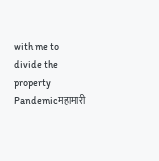with me to divide the property
Pandemicमहामारी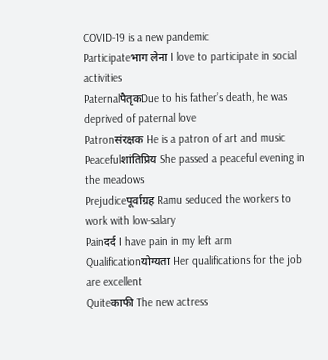COVID-19 is a new pandemic
Participateभाग लेना I love to participate in social activities
PaternalपैतृकDue to his father’s death, he was deprived of paternal love
Patronसंरक्षक He is a patron of art and music
Peacefulशांतिप्रिय She passed a peaceful evening in the meadows
Prejudiceपूर्वाग्रह Ramu seduced the workers to work with low-salary
Painदर्द I have pain in my left arm
Qualificationयोग्यता Her qualifications for the job are excellent
Quiteकाफी The new actress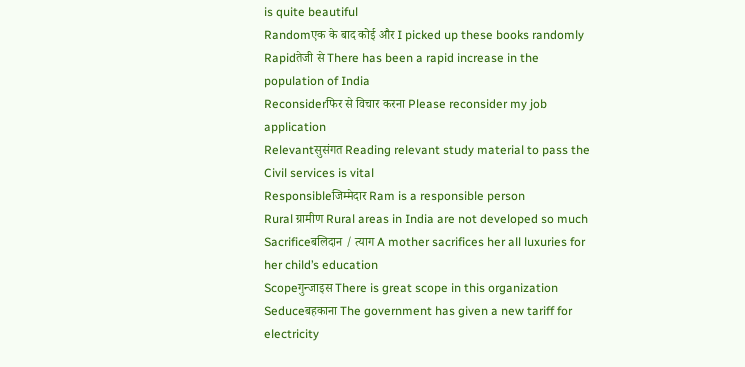is quite beautiful
Randomएक के बाद कोई और I picked up these books randomly
Rapidतेजी से There has been a rapid increase in the population of India
Reconsiderफिर से विचार करना Please reconsider my job application
Relevantसुसंगत Reading relevant study material to pass the Civil services is vital
Responsibleजिम्मेदार Ram is a responsible person
Rural ग्रामीण Rural areas in India are not developed so much
Sacrificeबलिदान / त्याग A mother sacrifices her all luxuries for her child’s education
Scopeगुन्जाइस There is great scope in this organization
Seduceबहकाना The government has given a new tariff for electricity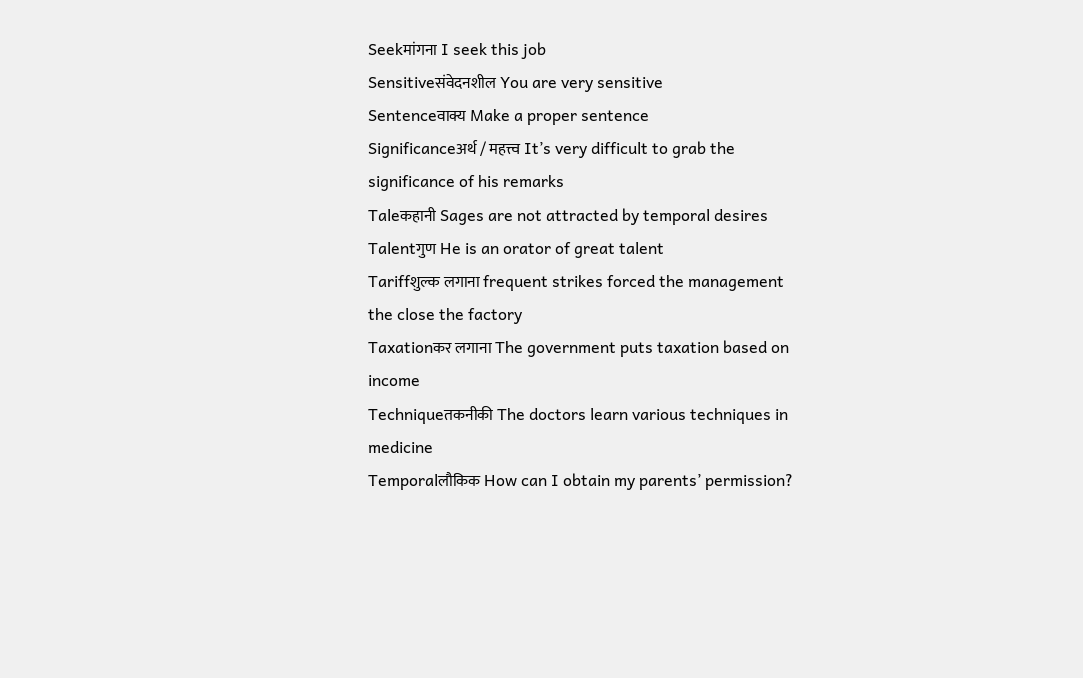Seekमांगना I seek this job
Sensitiveसंवेदनशील You are very sensitive
Sentenceवाक्य Make a proper sentence
Significanceअर्थ / महत्त्व It’s very difficult to grab the significance of his remarks
Taleकहानी Sages are not attracted by temporal desires
Talentगुण He is an orator of great talent
Tariffशुल्क लगाना frequent strikes forced the management the close the factory
Taxationकर लगाना The government puts taxation based on income
Techniqueतकनीकी The doctors learn various techniques in medicine
Temporalलौकिक How can I obtain my parents’ permission?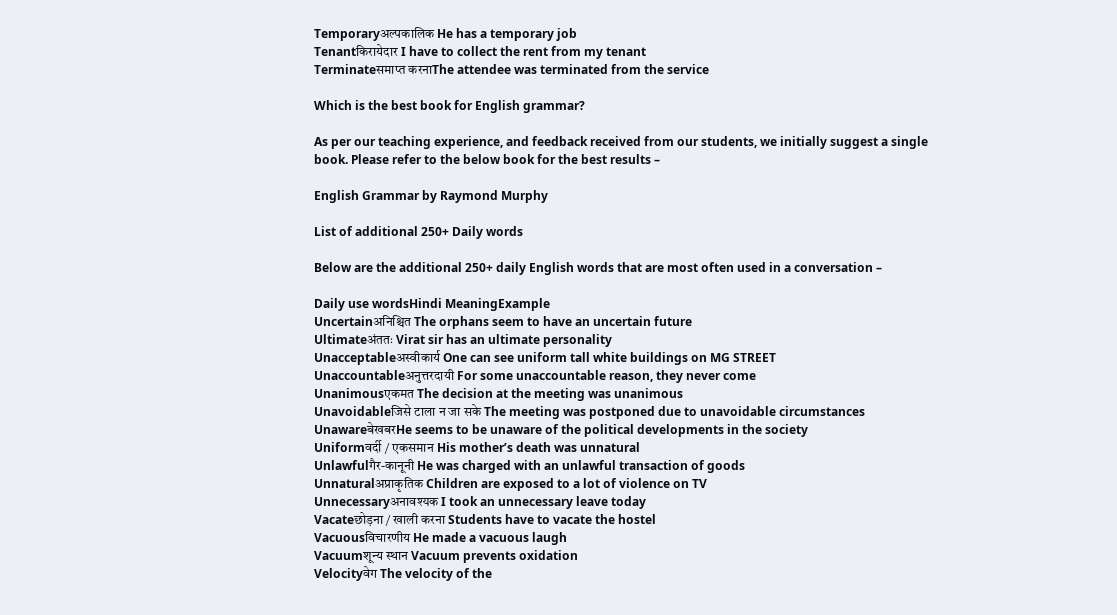Temporaryअल्पकालिक He has a temporary job
Tenantकिरायेदार I have to collect the rent from my tenant
Terminateसमाप्त करनाThe attendee was terminated from the service

Which is the best book for English grammar?

As per our teaching experience, and feedback received from our students, we initially suggest a single book. Please refer to the below book for the best results –

English Grammar by Raymond Murphy

List of additional 250+ Daily words

Below are the additional 250+ daily English words that are most often used in a conversation –

Daily use wordsHindi MeaningExample
Uncertainअनिश्चित The orphans seem to have an uncertain future
Ultimateअंततः Virat sir has an ultimate personality
Unacceptableअस्वीकार्य One can see uniform tall white buildings on MG STREET
Unaccountableअनुत्तरदायी For some unaccountable reason, they never come
Unanimousएकमत The decision at the meeting was unanimous
Unavoidableजिसे टाला न जा सके The meeting was postponed due to unavoidable circumstances
UnawareबेखबरHe seems to be unaware of the political developments in the society
Uniformवर्दी / एकसमान His mother’s death was unnatural
Unlawfulगैर-कानूनी He was charged with an unlawful transaction of goods
Unnaturalअप्राकृतिक Children are exposed to a lot of violence on TV
Unnecessaryअनावश्यक I took an unnecessary leave today
Vacateछोड़ना / खाली करना Students have to vacate the hostel
Vacuousविचारणीय He made a vacuous laugh
Vacuumशून्य स्थान Vacuum prevents oxidation
Velocityवेग The velocity of the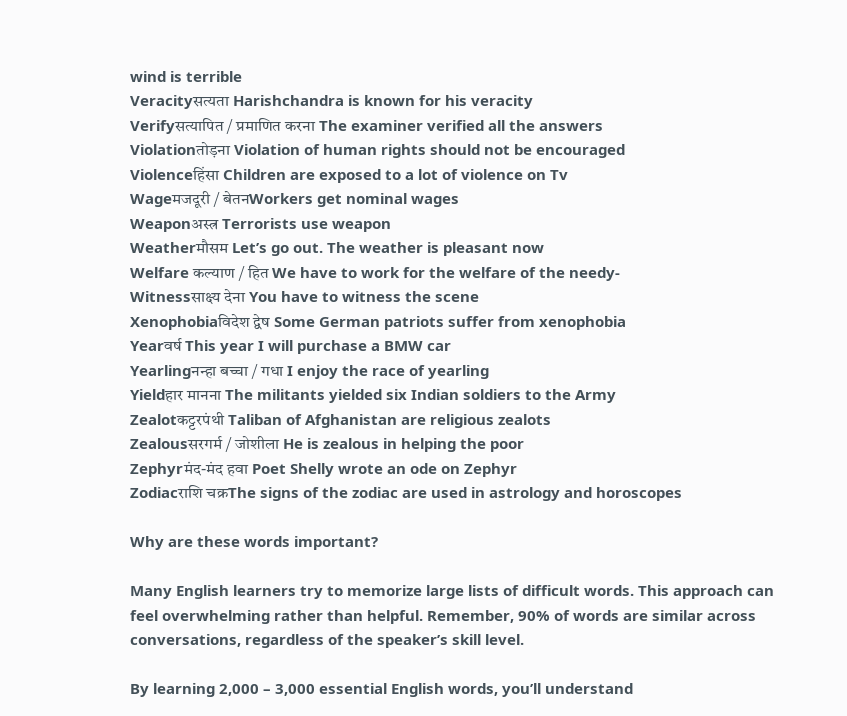wind is terrible
Veracityसत्यता Harishchandra is known for his veracity
Verifyसत्यापित / प्रमाणित करना The examiner verified all the answers
Violationतोड़ना Violation of human rights should not be encouraged
Violenceहिंसा Children are exposed to a lot of violence on Tv
Wageमजदूरी / बेतनWorkers get nominal wages
Weaponअस्त्र Terrorists use weapon
Weatherमौसम Let’s go out. The weather is pleasant now
Welfare कल्याण / हित We have to work for the welfare of the needy-
Witnessसाक्ष्य देना You have to witness the scene
Xenophobiaविदेश द्वेष Some German patriots suffer from xenophobia
Yearवर्ष This year I will purchase a BMW car
Yearlingनन्हा बच्चा / गधा I enjoy the race of yearling
Yieldहार मानना The militants yielded six Indian soldiers to the Army
Zealotकट्टरपंथी Taliban of Afghanistan are religious zealots
Zealousसरगर्म / जोशीला He is zealous in helping the poor
Zephyrमंद-मंद हवा Poet Shelly wrote an ode on Zephyr
Zodiacराशि चक्रThe signs of the zodiac are used in astrology and horoscopes

Why are these words important?

Many English learners try to memorize large lists of difficult words. This approach can feel overwhelming rather than helpful. Remember, 90% of words are similar across conversations, regardless of the speaker’s skill level.

By learning 2,000 – 3,000 essential English words, you’ll understand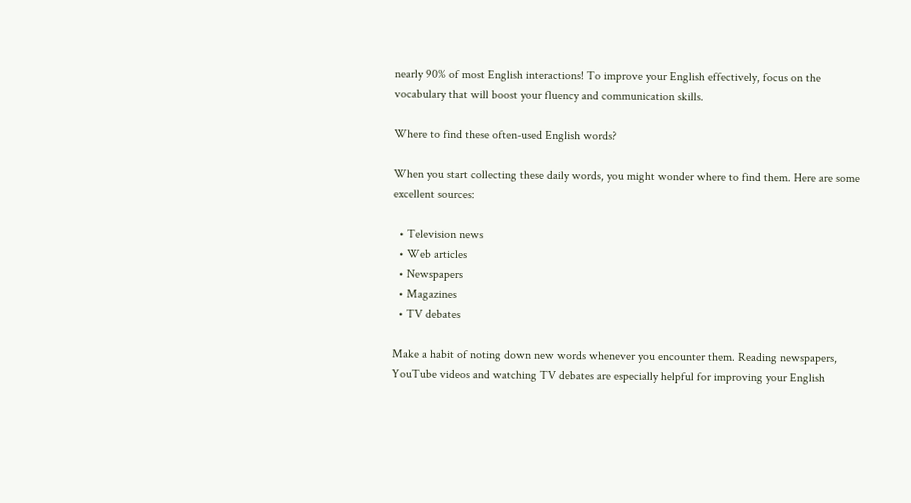nearly 90% of most English interactions! To improve your English effectively, focus on the vocabulary that will boost your fluency and communication skills.

Where to find these often-used English words?

When you start collecting these daily words, you might wonder where to find them. Here are some excellent sources:

  • Television news
  • Web articles
  • Newspapers
  • Magazines
  • TV debates

Make a habit of noting down new words whenever you encounter them. Reading newspapers, YouTube videos and watching TV debates are especially helpful for improving your English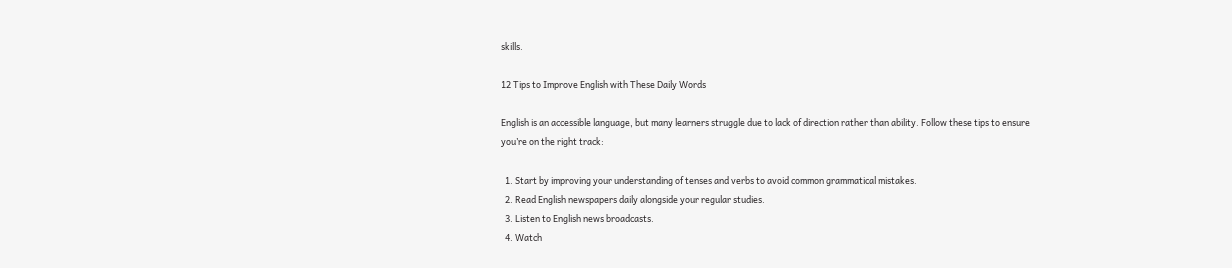skills.

12 Tips to Improve English with These Daily Words

English is an accessible language, but many learners struggle due to lack of direction rather than ability. Follow these tips to ensure you’re on the right track:

  1. Start by improving your understanding of tenses and verbs to avoid common grammatical mistakes.
  2. Read English newspapers daily alongside your regular studies.
  3. Listen to English news broadcasts.
  4. Watch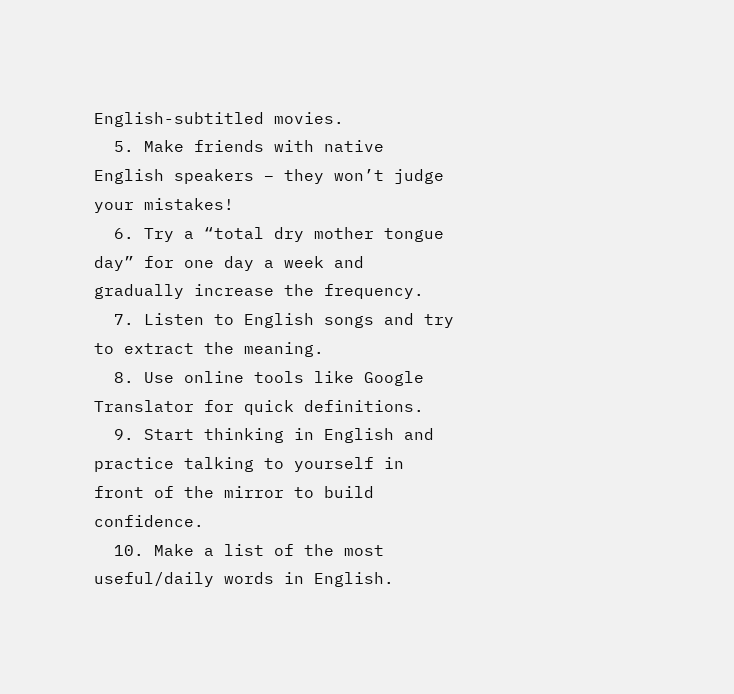English-subtitled movies.
  5. Make friends with native English speakers – they won’t judge your mistakes!
  6. Try a “total dry mother tongue day” for one day a week and gradually increase the frequency.
  7. Listen to English songs and try to extract the meaning.
  8. Use online tools like Google Translator for quick definitions.
  9. Start thinking in English and practice talking to yourself in front of the mirror to build confidence.
  10. Make a list of the most useful/daily words in English.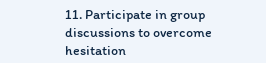11. Participate in group discussions to overcome hesitation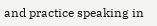and practice speaking in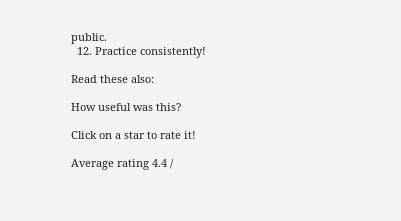public.
  12. Practice consistently!

Read these also:

How useful was this?

Click on a star to rate it!

Average rating 4.4 /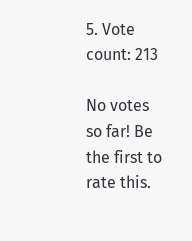5. Vote count: 213

No votes so far! Be the first to rate this.